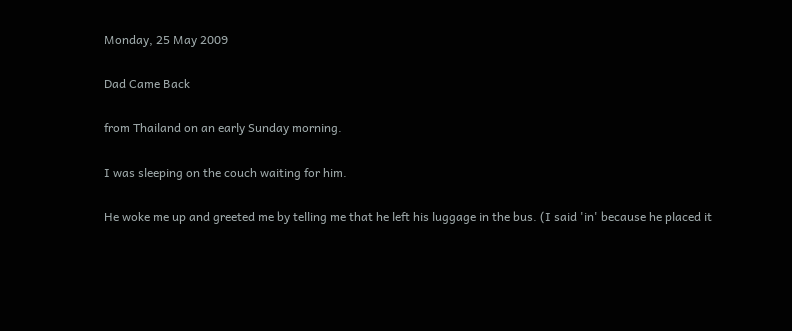Monday, 25 May 2009

Dad Came Back

from Thailand on an early Sunday morning.

I was sleeping on the couch waiting for him.

He woke me up and greeted me by telling me that he left his luggage in the bus. (I said 'in' because he placed it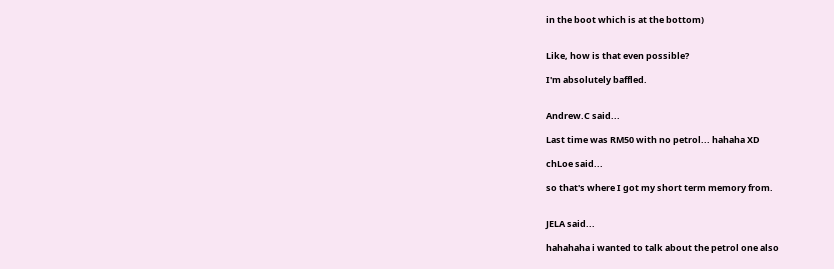in the boot which is at the bottom)


Like, how is that even possible?

I'm absolutely baffled.


Andrew.C said...

Last time was RM50 with no petrol... hahaha XD

chLoe said...

so that's where I got my short term memory from.


JELA said...

hahahaha i wanted to talk about the petrol one also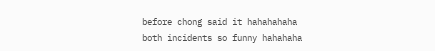before chong said it hahahahaha
both incidents so funny hahahaha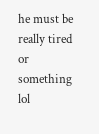he must be really tired or something lol